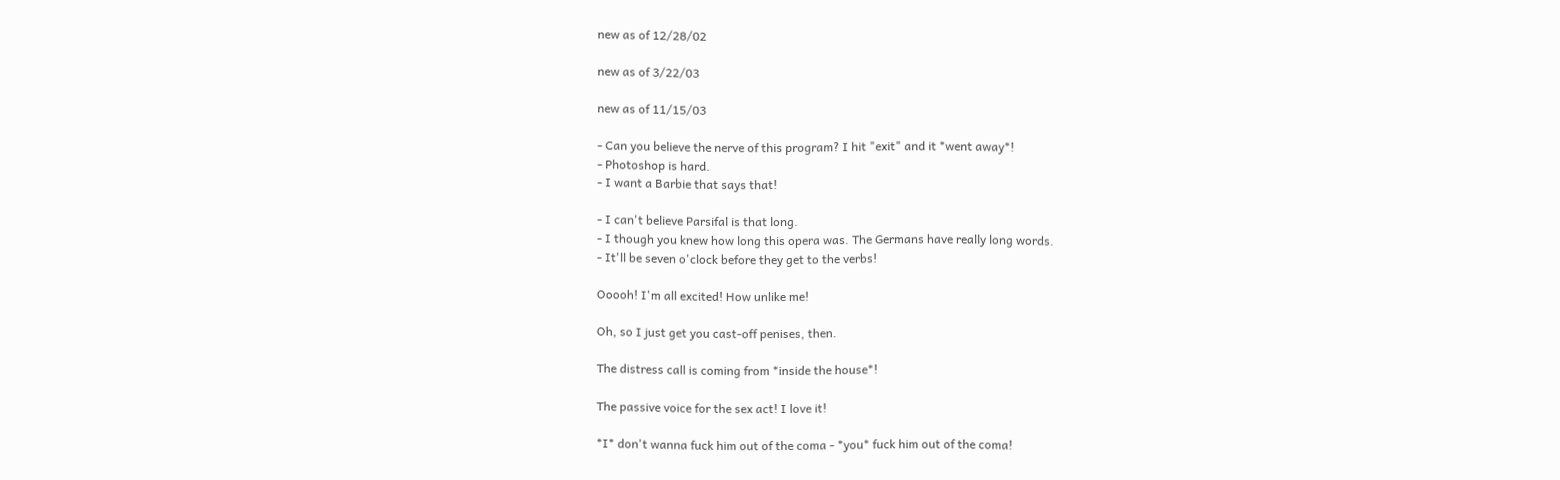new as of 12/28/02

new as of 3/22/03

new as of 11/15/03

- Can you believe the nerve of this program? I hit "exit" and it *went away*!
- Photoshop is hard.
- I want a Barbie that says that!

- I can't believe Parsifal is that long.
- I though you knew how long this opera was. The Germans have really long words.
- It'll be seven o'clock before they get to the verbs!

Ooooh! I'm all excited! How unlike me!

Oh, so I just get you cast-off penises, then.

The distress call is coming from *inside the house*!

The passive voice for the sex act! I love it!

*I* don't wanna fuck him out of the coma - *you* fuck him out of the coma!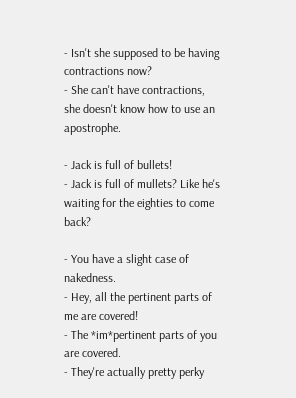- Isn't she supposed to be having contractions now?
- She can't have contractions, she doesn't know how to use an apostrophe.

- Jack is full of bullets!
- Jack is full of mullets? Like he's waiting for the eighties to come back?

- You have a slight case of nakedness.
- Hey, all the pertinent parts of me are covered!
- The *im*pertinent parts of you are covered.
- They're actually pretty perky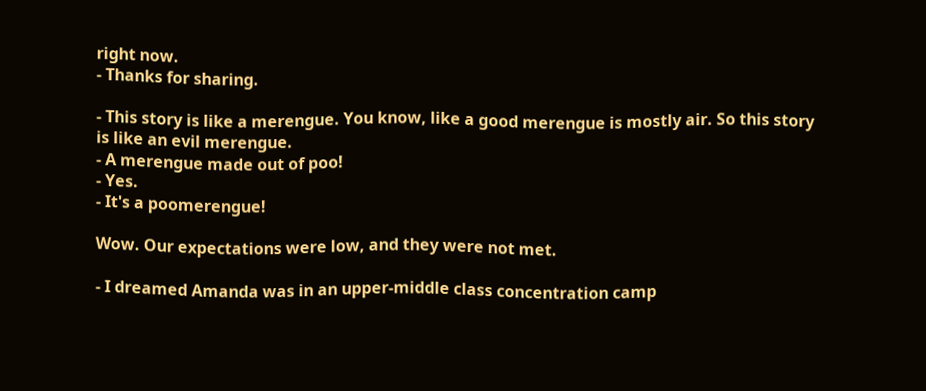right now.
- Thanks for sharing.

- This story is like a merengue. You know, like a good merengue is mostly air. So this story is like an evil merengue.
- A merengue made out of poo!
- Yes.
- It's a poomerengue!

Wow. Our expectations were low, and they were not met.

- I dreamed Amanda was in an upper-middle class concentration camp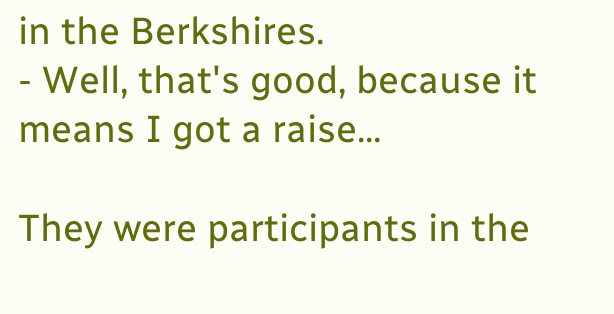in the Berkshires.
- Well, that's good, because it means I got a raise...

They were participants in the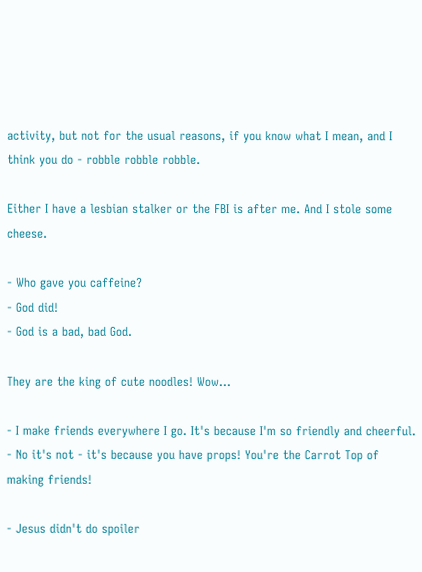activity, but not for the usual reasons, if you know what I mean, and I think you do - robble robble robble.

Either I have a lesbian stalker or the FBI is after me. And I stole some cheese.

- Who gave you caffeine?
- God did!
- God is a bad, bad God.

They are the king of cute noodles! Wow...

- I make friends everywhere I go. It's because I'm so friendly and cheerful.
- No it's not - it's because you have props! You're the Carrot Top of making friends!

- Jesus didn't do spoiler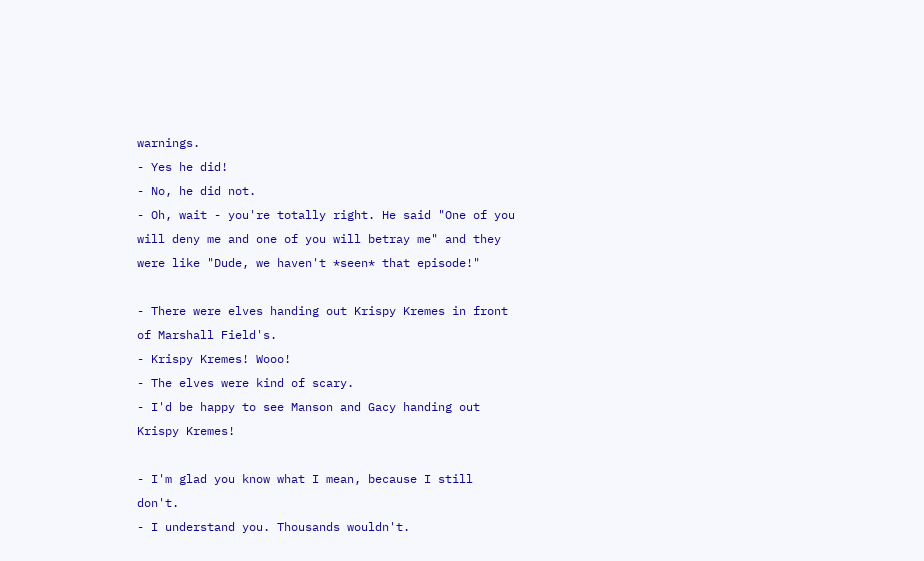warnings.
- Yes he did!
- No, he did not.
- Oh, wait - you're totally right. He said "One of you will deny me and one of you will betray me" and they were like "Dude, we haven't *seen* that episode!"

- There were elves handing out Krispy Kremes in front of Marshall Field's.
- Krispy Kremes! Wooo!
- The elves were kind of scary.
- I'd be happy to see Manson and Gacy handing out Krispy Kremes!

- I'm glad you know what I mean, because I still don't.
- I understand you. Thousands wouldn't.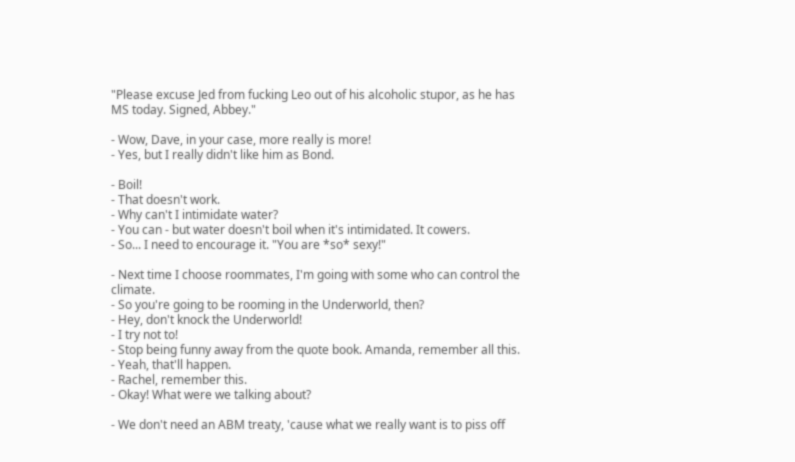"Please excuse Jed from fucking Leo out of his alcoholic stupor, as he has MS today. Signed, Abbey."

- Wow, Dave, in your case, more really is more!
- Yes, but I really didn't like him as Bond.

- Boil!
- That doesn't work.
- Why can't I intimidate water?
- You can - but water doesn't boil when it's intimidated. It cowers.
- So... I need to encourage it. "You are *so* sexy!"

- Next time I choose roommates, I'm going with some who can control the climate.
- So you're going to be rooming in the Underworld, then?
- Hey, don't knock the Underworld!
- I try not to!
- Stop being funny away from the quote book. Amanda, remember all this.
- Yeah, that'll happen.
- Rachel, remember this.
- Okay! What were we talking about?

- We don't need an ABM treaty, 'cause what we really want is to piss off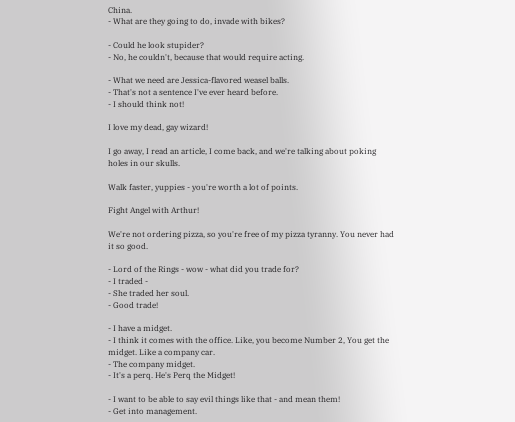China.
- What are they going to do, invade with bikes?

- Could he look stupider?
- No, he couldn't, because that would require acting.

- What we need are Jessica-flavored weasel balls.
- That's not a sentence I've ever heard before.
- I should think not!

I love my dead, gay wizard!

I go away, I read an article, I come back, and we're talking about poking holes in our skulls.

Walk faster, yuppies - you're worth a lot of points.

Fight Angel with Arthur!

We're not ordering pizza, so you're free of my pizza tyranny. You never had it so good.

- Lord of the Rings - wow - what did you trade for?
- I traded -
- She traded her soul.
- Good trade!

- I have a midget.
- I think it comes with the office. Like, you become Number 2, You get the midget. Like a company car.
- The company midget.
- It's a perq. He's Perq the Midget!

- I want to be able to say evil things like that - and mean them!
- Get into management.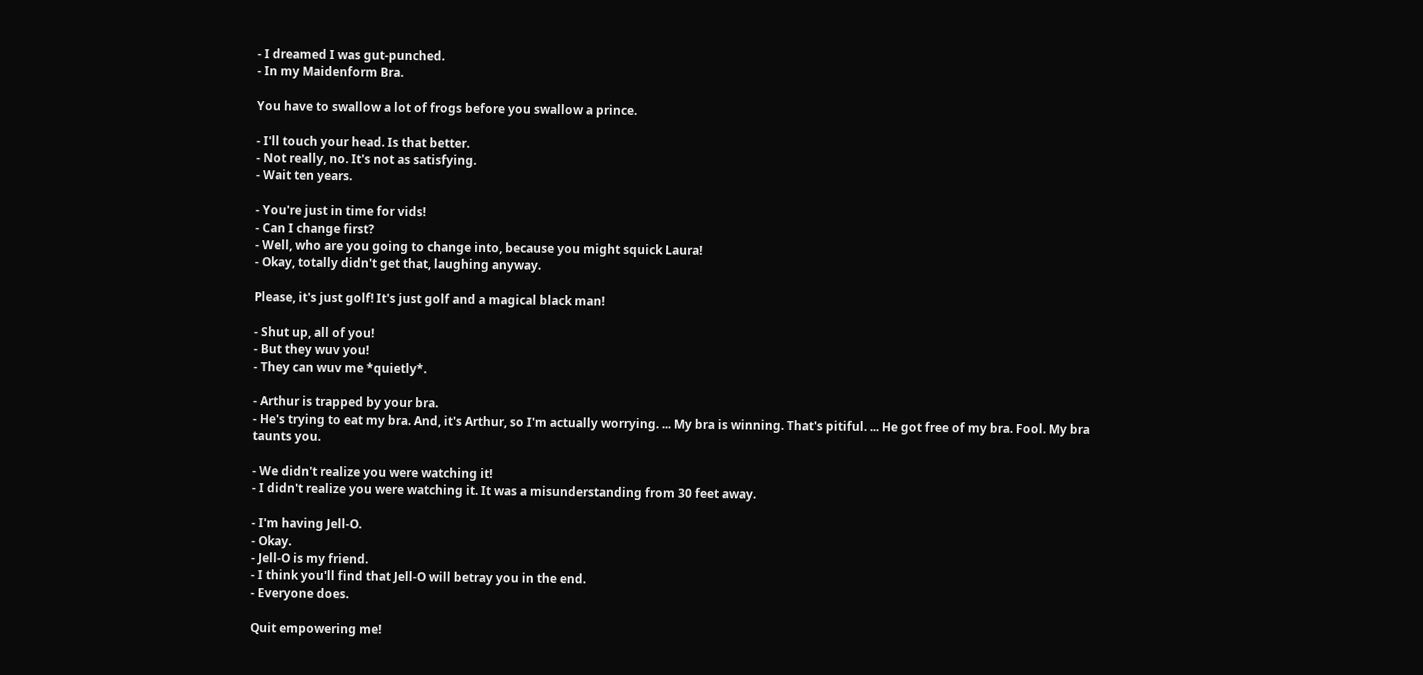- I dreamed I was gut-punched.
- In my Maidenform Bra.

You have to swallow a lot of frogs before you swallow a prince.

- I'll touch your head. Is that better.
- Not really, no. It's not as satisfying.
- Wait ten years.

- You're just in time for vids!
- Can I change first?
- Well, who are you going to change into, because you might squick Laura!
- Okay, totally didn't get that, laughing anyway.

Please, it's just golf! It's just golf and a magical black man!

- Shut up, all of you!
- But they wuv you!
- They can wuv me *quietly*.

- Arthur is trapped by your bra.
- He's trying to eat my bra. And, it's Arthur, so I'm actually worrying. ... My bra is winning. That's pitiful. ... He got free of my bra. Fool. My bra taunts you.

- We didn't realize you were watching it!
- I didn't realize you were watching it. It was a misunderstanding from 30 feet away.

- I'm having Jell-O.
- Okay.
- Jell-O is my friend.
- I think you'll find that Jell-O will betray you in the end.
- Everyone does.

Quit empowering me!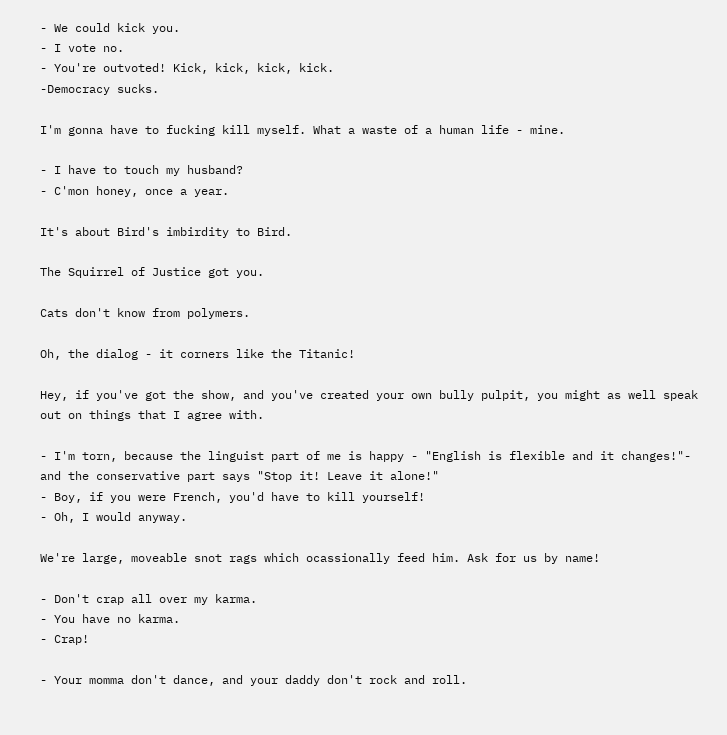- We could kick you.
- I vote no.
- You're outvoted! Kick, kick, kick, kick.
-Democracy sucks.

I'm gonna have to fucking kill myself. What a waste of a human life - mine.

- I have to touch my husband?
- C'mon honey, once a year.

It's about Bird's imbirdity to Bird.

The Squirrel of Justice got you.

Cats don't know from polymers.

Oh, the dialog - it corners like the Titanic!

Hey, if you've got the show, and you've created your own bully pulpit, you might as well speak out on things that I agree with.

- I'm torn, because the linguist part of me is happy - "English is flexible and it changes!"- and the conservative part says "Stop it! Leave it alone!"
- Boy, if you were French, you'd have to kill yourself!
- Oh, I would anyway.

We're large, moveable snot rags which ocassionally feed him. Ask for us by name!

- Don't crap all over my karma.
- You have no karma.
- Crap!

- Your momma don't dance, and your daddy don't rock and roll.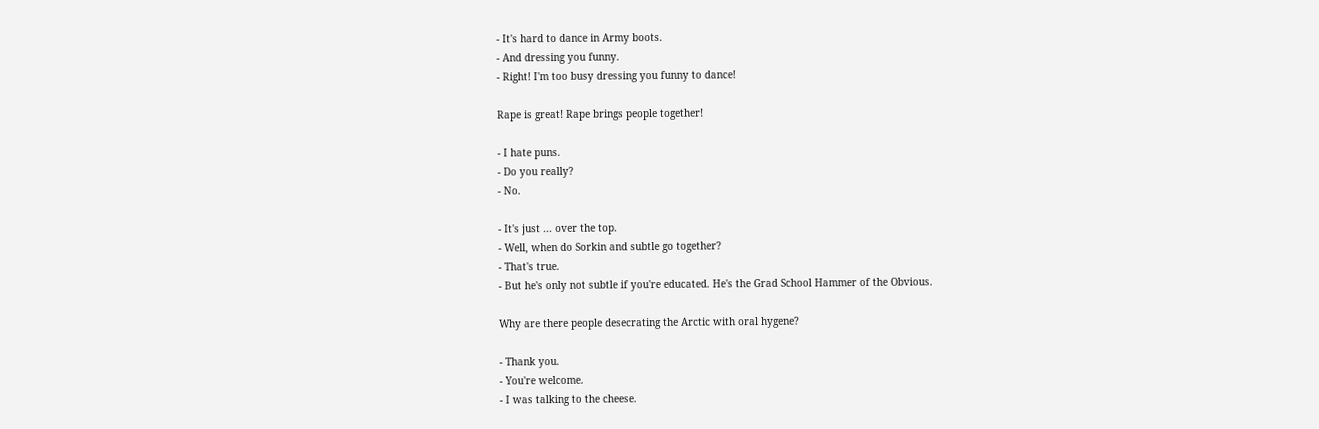- It's hard to dance in Army boots.
- And dressing you funny.
- Right! I'm too busy dressing you funny to dance!

Rape is great! Rape brings people together!

- I hate puns.
- Do you really?
- No.

- It's just ... over the top.
- Well, when do Sorkin and subtle go together?
- That's true.
- But he's only not subtle if you're educated. He's the Grad School Hammer of the Obvious.

Why are there people desecrating the Arctic with oral hygene?

- Thank you.
- You're welcome.
- I was talking to the cheese.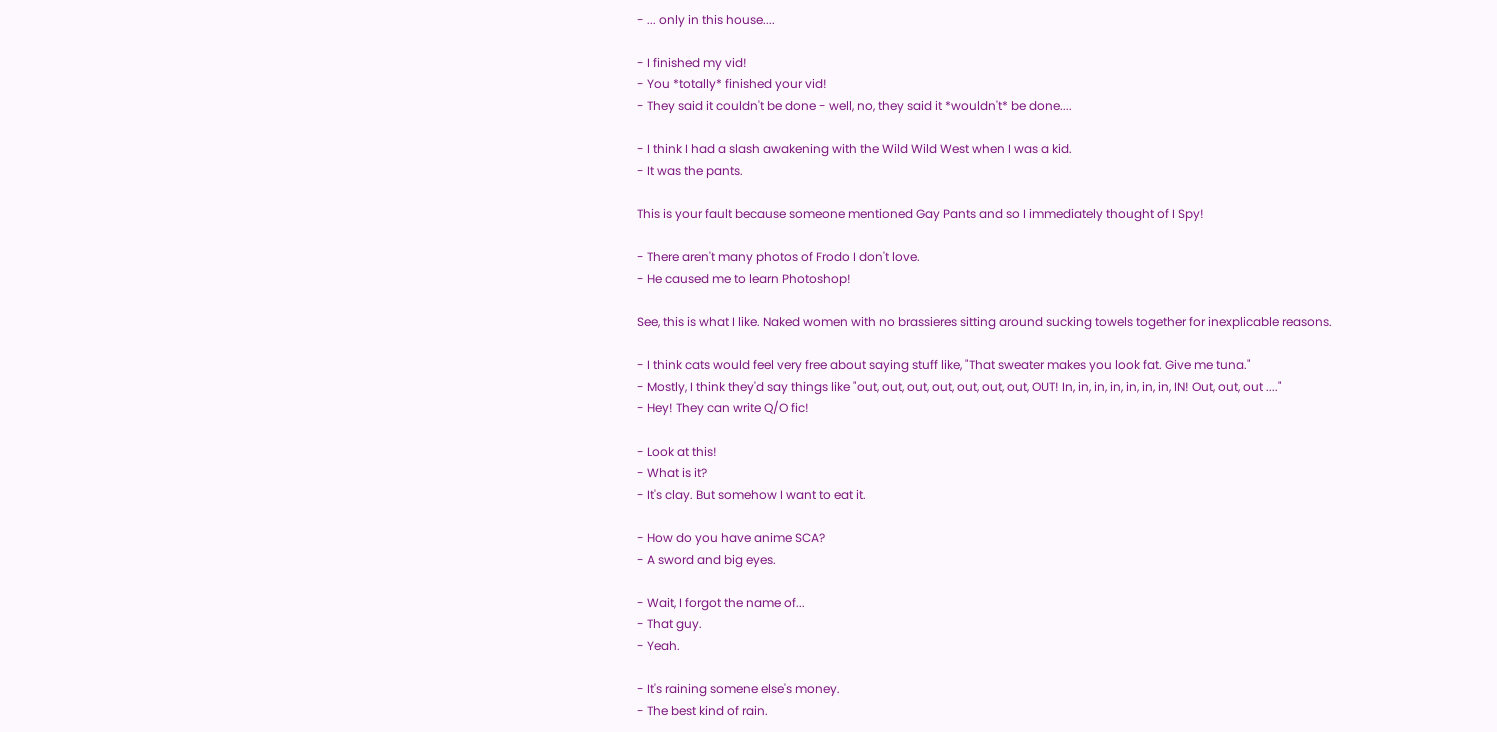- ... only in this house....

- I finished my vid!
- You *totally* finished your vid!
- They said it couldn't be done - well, no, they said it *wouldn't* be done....

- I think I had a slash awakening with the Wild Wild West when I was a kid.
- It was the pants.

This is your fault because someone mentioned Gay Pants and so I immediately thought of I Spy!

- There aren't many photos of Frodo I don't love.
- He caused me to learn Photoshop!

See, this is what I like. Naked women with no brassieres sitting around sucking towels together for inexplicable reasons.

- I think cats would feel very free about saying stuff like, "That sweater makes you look fat. Give me tuna."
- Mostly, I think they'd say things like "out, out, out, out, out, out, out, OUT! In, in, in, in, in, in, in, IN! Out, out, out ...."
- Hey! They can write Q/O fic!

- Look at this!
- What is it?
- It's clay. But somehow I want to eat it.

- How do you have anime SCA?
- A sword and big eyes.

- Wait, I forgot the name of...
- That guy.
- Yeah.

- It's raining somene else's money.
- The best kind of rain.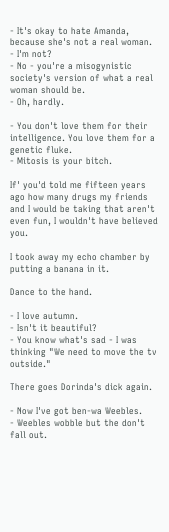- It's okay to hate Amanda, because she's not a real woman.
- I'm not?
- No - you're a misogynistic society's version of what a real woman should be.
- Oh, hardly.

- You don't love them for their intelligence. You love them for a genetic fluke.
- Mitosis is your bitch.

If' you'd told me fifteen years ago how many drugs my friends and I would be taking that aren't even fun, I wouldn't have believed you.

I took away my echo chamber by putting a banana in it.

Dance to the hand.

- I love autumn.
- Isn't it beautiful?
- You know what's sad - I was thinking "We need to move the tv outside."

There goes Dorinda's dick again.

- Now I've got ben-wa Weebles.
- Weebles wobble but the don't fall out.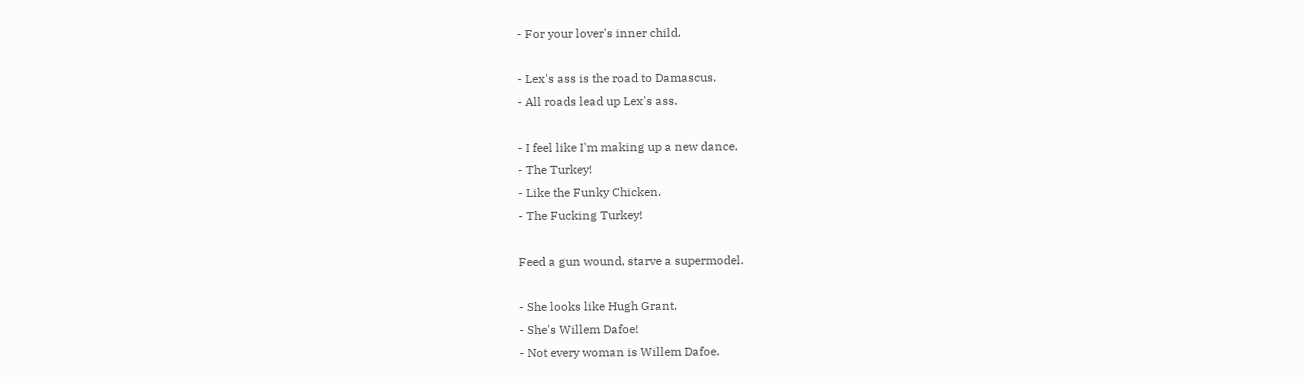- For your lover's inner child.

- Lex's ass is the road to Damascus.
- All roads lead up Lex's ass.

- I feel like I'm making up a new dance.
- The Turkey!
- Like the Funky Chicken.
- The Fucking Turkey!

Feed a gun wound, starve a supermodel.

- She looks like Hugh Grant.
- She's Willem Dafoe!
- Not every woman is Willem Dafoe.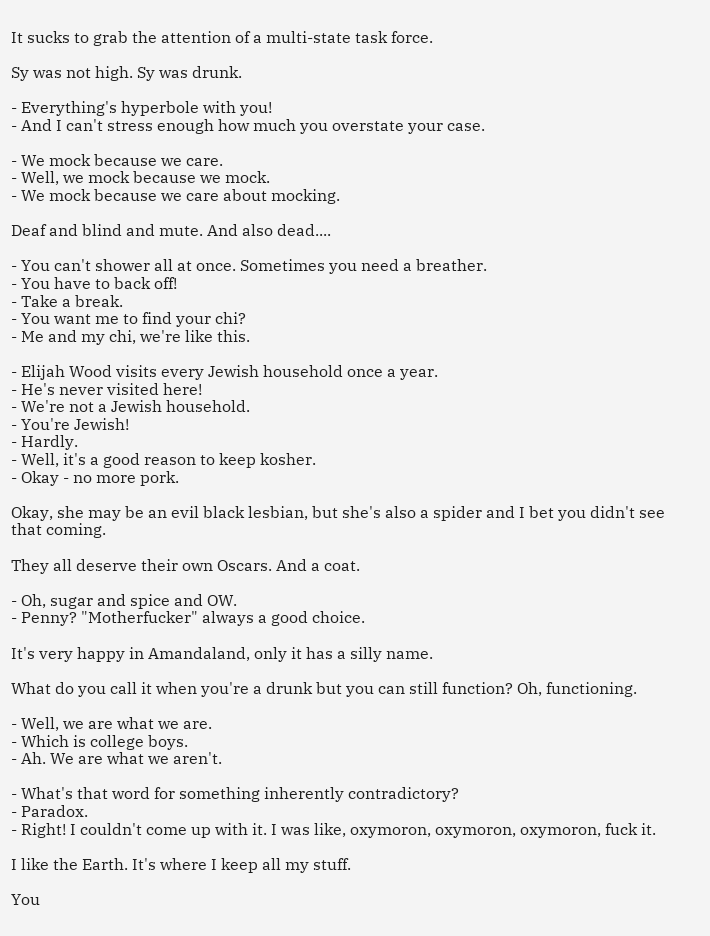It sucks to grab the attention of a multi-state task force.

Sy was not high. Sy was drunk.

- Everything's hyperbole with you!
- And I can't stress enough how much you overstate your case.

- We mock because we care.
- Well, we mock because we mock.
- We mock because we care about mocking.

Deaf and blind and mute. And also dead....

- You can't shower all at once. Sometimes you need a breather.
- You have to back off!
- Take a break.
- You want me to find your chi?
- Me and my chi, we're like this.

- Elijah Wood visits every Jewish household once a year.
- He's never visited here!
- We're not a Jewish household.
- You're Jewish!
- Hardly.
- Well, it's a good reason to keep kosher.
- Okay - no more pork.

Okay, she may be an evil black lesbian, but she's also a spider and I bet you didn't see that coming.

They all deserve their own Oscars. And a coat.

- Oh, sugar and spice and OW.
- Penny? "Motherfucker" always a good choice.

It's very happy in Amandaland, only it has a silly name.

What do you call it when you're a drunk but you can still function? Oh, functioning.

- Well, we are what we are.
- Which is college boys.
- Ah. We are what we aren't.

- What's that word for something inherently contradictory?
- Paradox.
- Right! I couldn't come up with it. I was like, oxymoron, oxymoron, oxymoron, fuck it.

I like the Earth. It's where I keep all my stuff.

You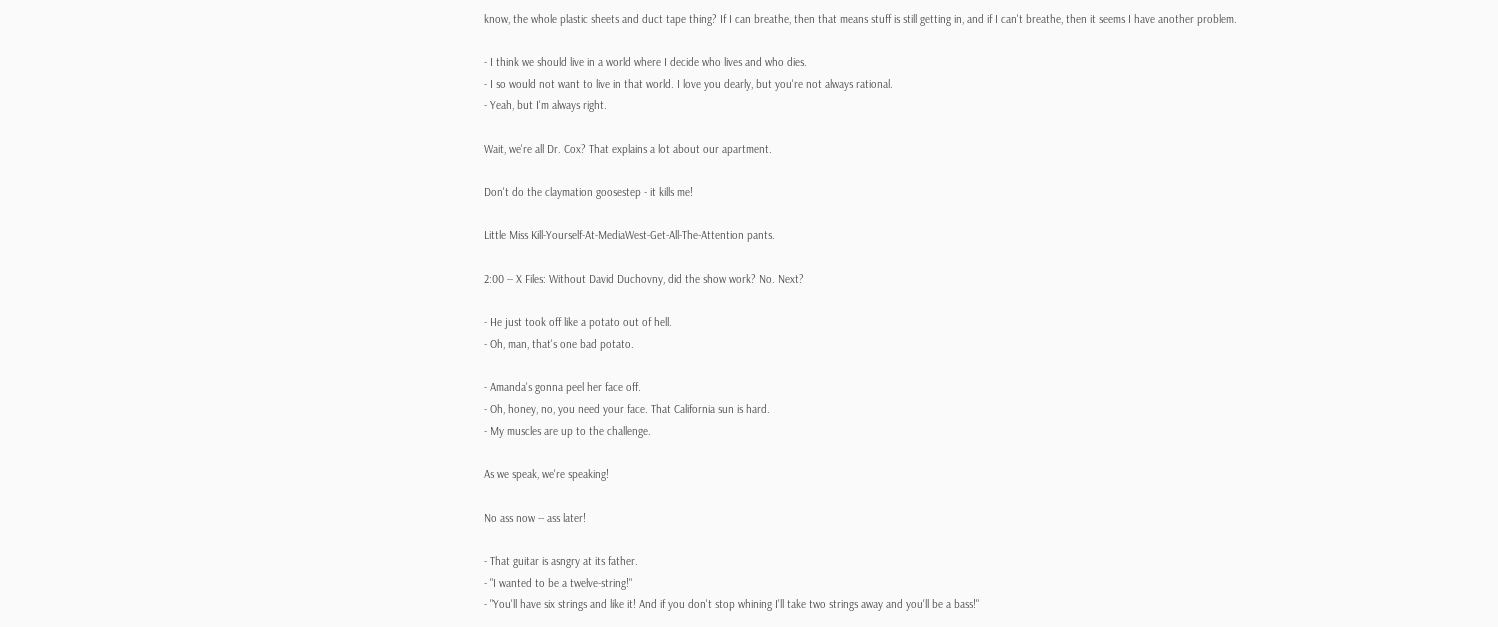know, the whole plastic sheets and duct tape thing? If I can breathe, then that means stuff is still getting in, and if I can't breathe, then it seems I have another problem.

- I think we should live in a world where I decide who lives and who dies.
- I so would not want to live in that world. I love you dearly, but you're not always rational.
- Yeah, but I'm always right.

Wait, we're all Dr. Cox? That explains a lot about our apartment.

Don't do the claymation goosestep - it kills me!

Little Miss Kill-Yourself-At-MediaWest-Get-All-The-Attention pants.

2:00 -- X Files: Without David Duchovny, did the show work? No. Next?

- He just took off like a potato out of hell.
- Oh, man, that's one bad potato.

- Amanda's gonna peel her face off.
- Oh, honey, no, you need your face. That California sun is hard.
- My muscles are up to the challenge.

As we speak, we're speaking!

No ass now -- ass later!

- That guitar is asngry at its father.
- "I wanted to be a twelve-string!"
- "You'll have six strings and like it! And if you don't stop whining I'll take two strings away and you'll be a bass!"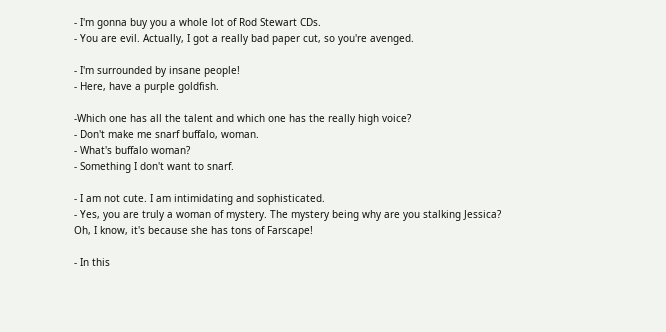- I'm gonna buy you a whole lot of Rod Stewart CDs.
- You are evil. Actually, I got a really bad paper cut, so you're avenged.

- I'm surrounded by insane people!
- Here, have a purple goldfish.

-Which one has all the talent and which one has the really high voice?
- Don't make me snarf buffalo, woman.
- What's buffalo woman?
- Something I don't want to snarf.

- I am not cute. I am intimidating and sophisticated.
- Yes, you are truly a woman of mystery. The mystery being why are you stalking Jessica? Oh, I know, it's because she has tons of Farscape!

- In this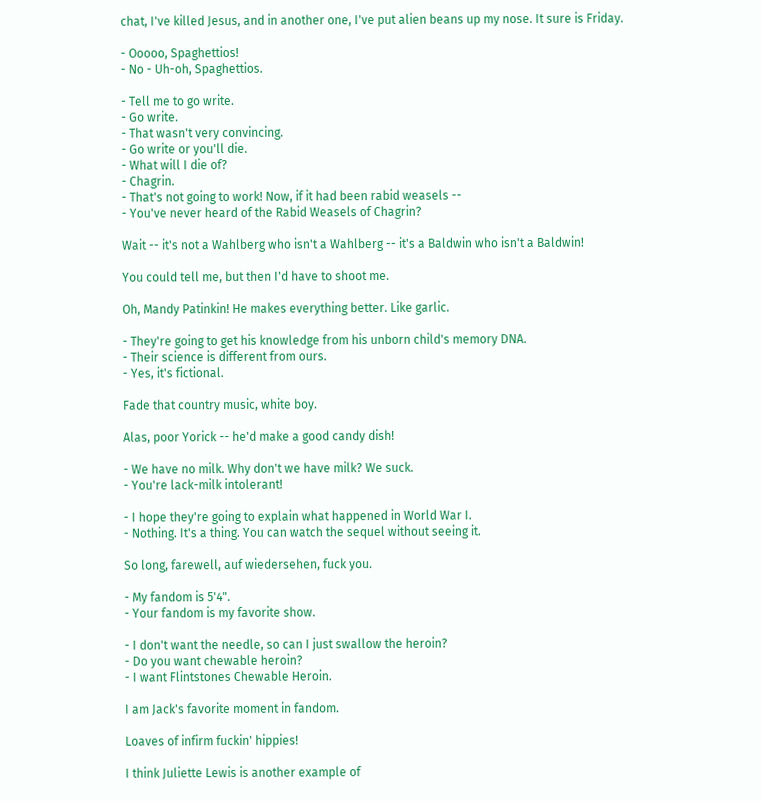chat, I've killed Jesus, and in another one, I've put alien beans up my nose. It sure is Friday.

- Ooooo, Spaghettios!
- No - Uh-oh, Spaghettios.

- Tell me to go write.
- Go write.
- That wasn't very convincing.
- Go write or you'll die.
- What will I die of?
- Chagrin.
- That's not going to work! Now, if it had been rabid weasels --
- You've never heard of the Rabid Weasels of Chagrin?

Wait -- it's not a Wahlberg who isn't a Wahlberg -- it's a Baldwin who isn't a Baldwin!

You could tell me, but then I'd have to shoot me.

Oh, Mandy Patinkin! He makes everything better. Like garlic.

- They're going to get his knowledge from his unborn child's memory DNA.
- Their science is different from ours.
- Yes, it's fictional.

Fade that country music, white boy.

Alas, poor Yorick -- he'd make a good candy dish!

- We have no milk. Why don't we have milk? We suck.
- You're lack-milk intolerant!

- I hope they're going to explain what happened in World War I.
- Nothing. It's a thing. You can watch the sequel without seeing it.

So long, farewell, auf wiedersehen, fuck you.

- My fandom is 5'4".
- Your fandom is my favorite show.

- I don't want the needle, so can I just swallow the heroin?
- Do you want chewable heroin?
- I want Flintstones Chewable Heroin.

I am Jack's favorite moment in fandom.

Loaves of infirm fuckin' hippies!

I think Juliette Lewis is another example of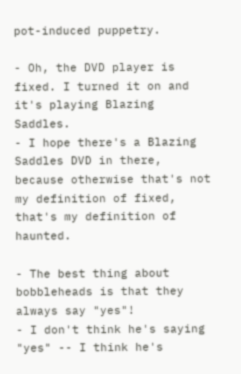pot-induced puppetry.

- Oh, the DVD player is fixed. I turned it on and it's playing Blazing Saddles.
- I hope there's a Blazing Saddles DVD in there, because otherwise that's not my definition of fixed, that's my definition of haunted.

- The best thing about bobbleheads is that they always say "yes"!
- I don't think he's saying "yes" -- I think he's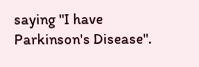saying "I have Parkinson's Disease".